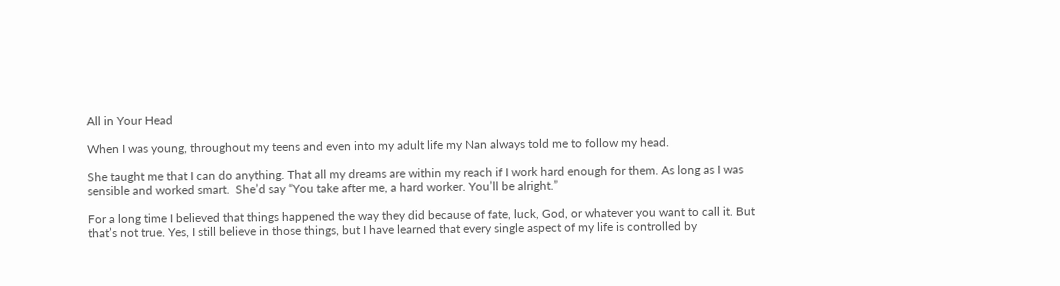All in Your Head

When I was young, throughout my teens and even into my adult life my Nan always told me to follow my head.

She taught me that I can do anything. That all my dreams are within my reach if I work hard enough for them. As long as I was sensible and worked smart.  She’d say “You take after me, a hard worker. You’ll be alright.”

For a long time I believed that things happened the way they did because of fate, luck, God, or whatever you want to call it. But that’s not true. Yes, I still believe in those things, but I have learned that every single aspect of my life is controlled by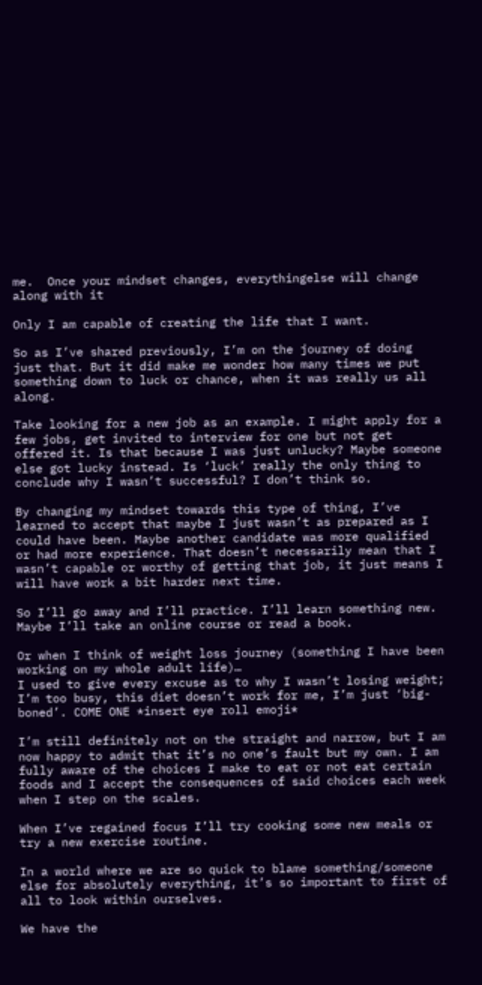me.  Once your mindset changes, everythingelse will change along with it

Only I am capable of creating the life that I want.

So as I’ve shared previously, I’m on the journey of doing just that. But it did make me wonder how many times we put something down to luck or chance, when it was really us all along.

Take looking for a new job as an example. I might apply for a few jobs, get invited to interview for one but not get offered it. Is that because I was just unlucky? Maybe someone else got lucky instead. Is ‘luck’ really the only thing to conclude why I wasn’t successful? I don’t think so.

By changing my mindset towards this type of thing, I’ve learned to accept that maybe I just wasn’t as prepared as I could have been. Maybe another candidate was more qualified or had more experience. That doesn’t necessarily mean that I wasn’t capable or worthy of getting that job, it just means I will have work a bit harder next time.

So I’ll go away and I’ll practice. I’ll learn something new. Maybe I’ll take an online course or read a book.

Or when I think of weight loss journey (something I have been working on my whole adult life)…
I used to give every excuse as to why I wasn’t losing weight; I’m too busy, this diet doesn’t work for me, I’m just ‘big-boned’. COME ONE *insert eye roll emoji*

I’m still definitely not on the straight and narrow, but I am now happy to admit that it’s no one’s fault but my own. I am fully aware of the choices I make to eat or not eat certain foods and I accept the consequences of said choices each week when I step on the scales.

When I’ve regained focus I’ll try cooking some new meals or try a new exercise routine.

In a world where we are so quick to blame something/someone else for absolutely everything, it’s so important to first of all to look within ourselves.

We have the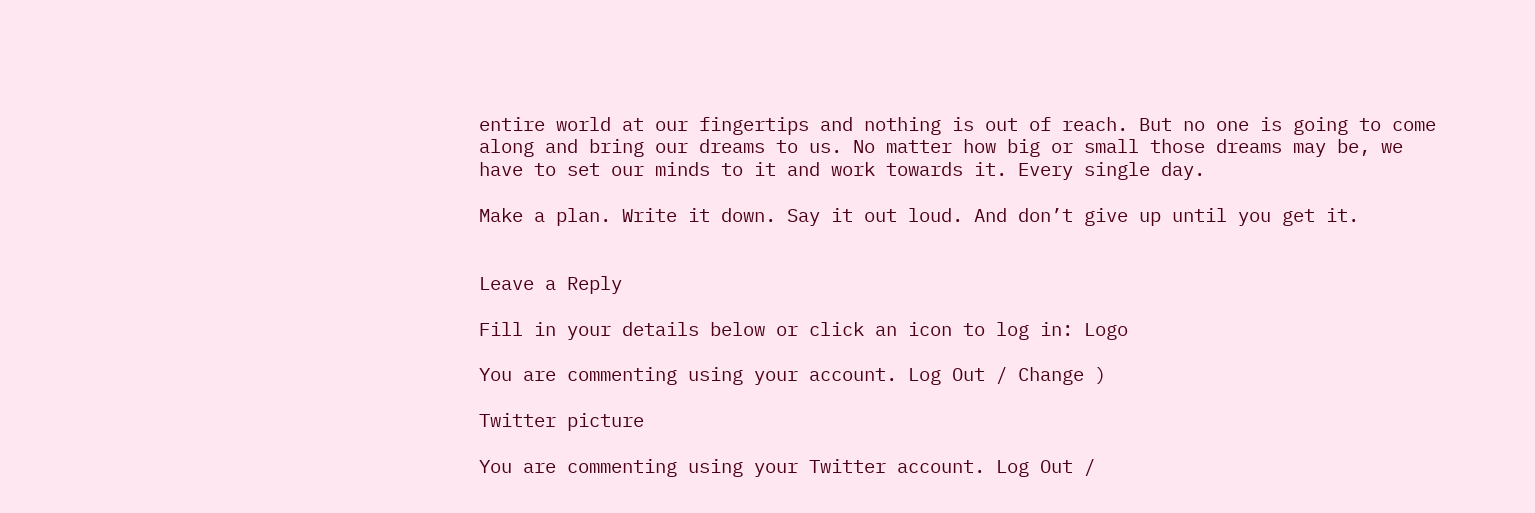entire world at our fingertips and nothing is out of reach. But no one is going to come along and bring our dreams to us. No matter how big or small those dreams may be, we have to set our minds to it and work towards it. Every single day.

Make a plan. Write it down. Say it out loud. And don’t give up until you get it.


Leave a Reply

Fill in your details below or click an icon to log in: Logo

You are commenting using your account. Log Out / Change )

Twitter picture

You are commenting using your Twitter account. Log Out /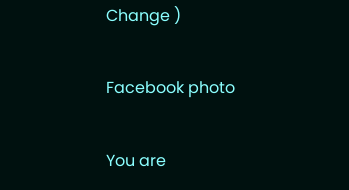Change )

Facebook photo

You are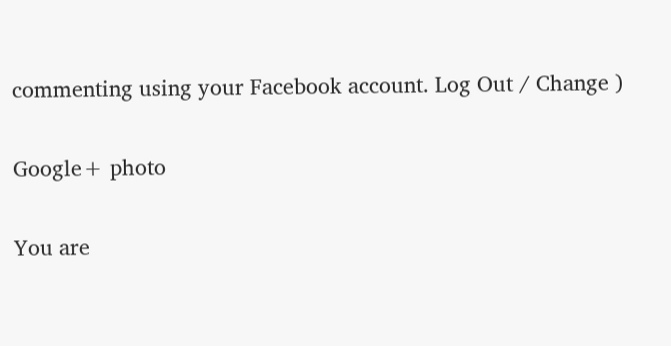commenting using your Facebook account. Log Out / Change )

Google+ photo

You are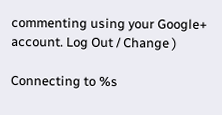commenting using your Google+ account. Log Out / Change )

Connecting to %s